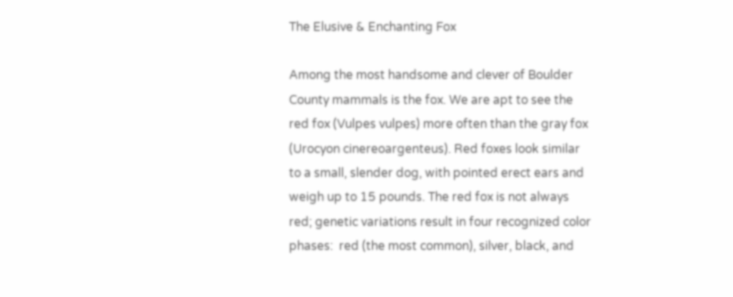The Elusive & Enchanting Fox

Among the most handsome and clever of Boulder County mammals is the fox. We are apt to see the red fox (Vulpes vulpes) more often than the gray fox (Urocyon cinereoargenteus). Red foxes look similar to a small, slender dog, with pointed erect ears and weigh up to 15 pounds. The red fox is not always red; genetic variations result in four recognized color phases:  red (the most common), silver, black, and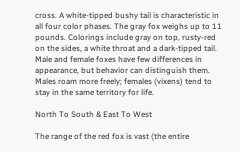cross. A white-tipped bushy tail is characteristic in all four color phases. The gray fox weighs up to 11 pounds. Colorings include gray on top, rusty-red on the sides, a white throat and a dark-tipped tail. Male and female foxes have few differences in appearance, but behavior can distinguish them. Males roam more freely; females (vixens) tend to stay in the same territory for life.

North To South & East To West

The range of the red fox is vast (the entire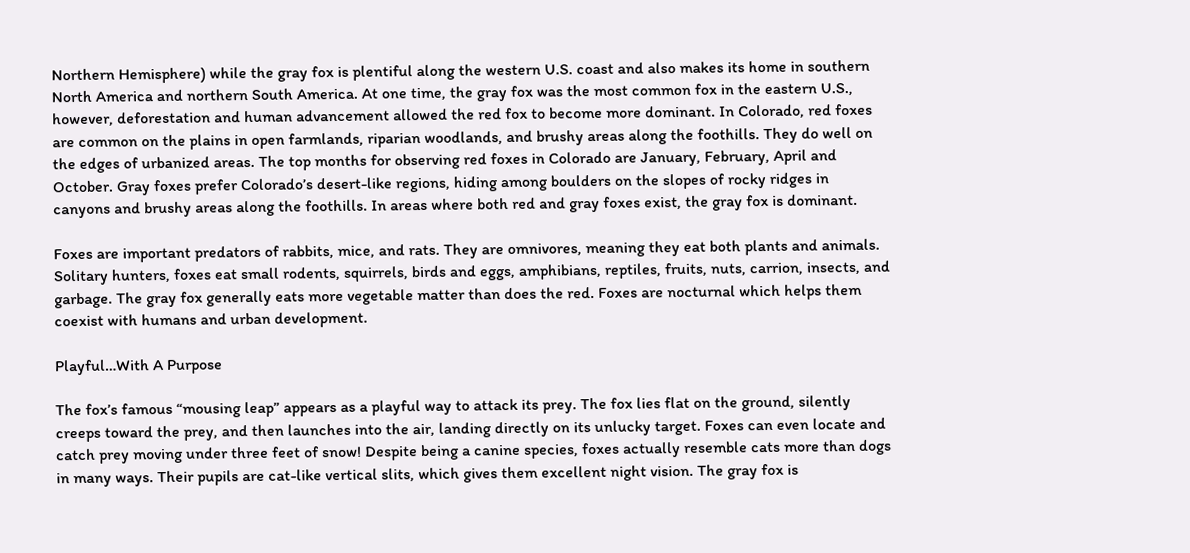Northern Hemisphere) while the gray fox is plentiful along the western U.S. coast and also makes its home in southern North America and northern South America. At one time, the gray fox was the most common fox in the eastern U.S., however, deforestation and human advancement allowed the red fox to become more dominant. In Colorado, red foxes are common on the plains in open farmlands, riparian woodlands, and brushy areas along the foothills. They do well on the edges of urbanized areas. The top months for observing red foxes in Colorado are January, February, April and October. Gray foxes prefer Colorado’s desert-like regions, hiding among boulders on the slopes of rocky ridges in canyons and brushy areas along the foothills. In areas where both red and gray foxes exist, the gray fox is dominant.

Foxes are important predators of rabbits, mice, and rats. They are omnivores, meaning they eat both plants and animals. Solitary hunters, foxes eat small rodents, squirrels, birds and eggs, amphibians, reptiles, fruits, nuts, carrion, insects, and garbage. The gray fox generally eats more vegetable matter than does the red. Foxes are nocturnal which helps them coexist with humans and urban development.

Playful…With A Purpose

The fox’s famous “mousing leap” appears as a playful way to attack its prey. The fox lies flat on the ground, silently creeps toward the prey, and then launches into the air, landing directly on its unlucky target. Foxes can even locate and catch prey moving under three feet of snow! Despite being a canine species, foxes actually resemble cats more than dogs in many ways. Their pupils are cat-like vertical slits, which gives them excellent night vision. The gray fox is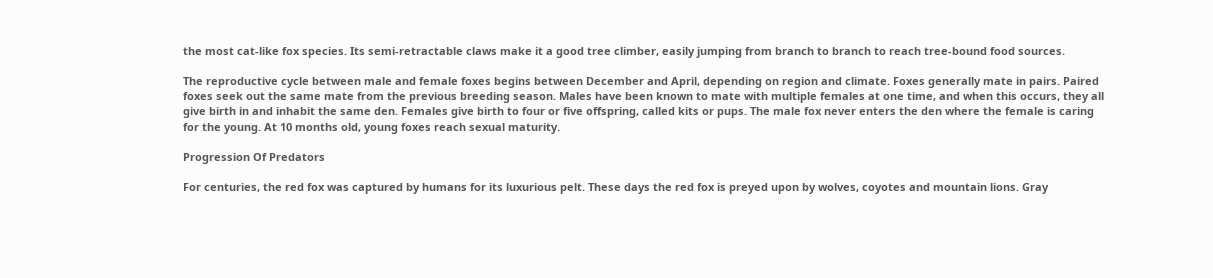the most cat-like fox species. Its semi-retractable claws make it a good tree climber, easily jumping from branch to branch to reach tree-bound food sources.

The reproductive cycle between male and female foxes begins between December and April, depending on region and climate. Foxes generally mate in pairs. Paired foxes seek out the same mate from the previous breeding season. Males have been known to mate with multiple females at one time, and when this occurs, they all give birth in and inhabit the same den. Females give birth to four or five offspring, called kits or pups. The male fox never enters the den where the female is caring for the young. At 10 months old, young foxes reach sexual maturity.

Progression Of Predators

For centuries, the red fox was captured by humans for its luxurious pelt. These days the red fox is preyed upon by wolves, coyotes and mountain lions. Gray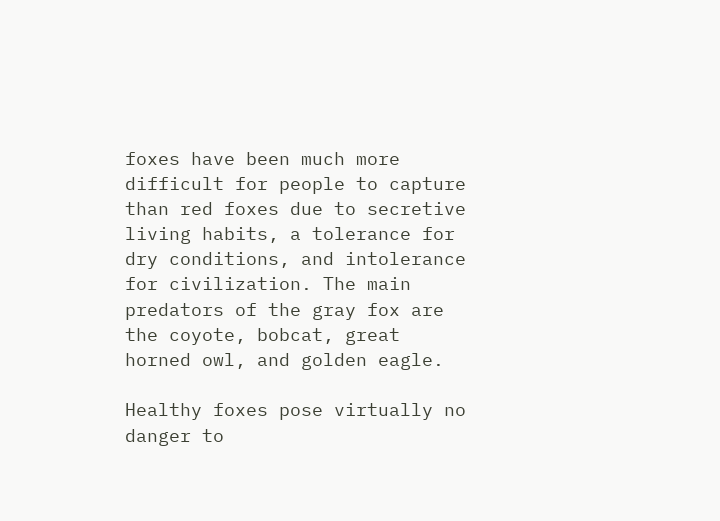foxes have been much more difficult for people to capture than red foxes due to secretive living habits, a tolerance for dry conditions, and intolerance for civilization. The main predators of the gray fox are the coyote, bobcat, great horned owl, and golden eagle.

Healthy foxes pose virtually no danger to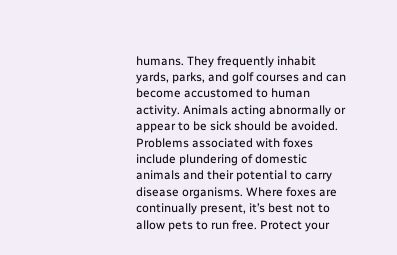humans. They frequently inhabit yards, parks, and golf courses and can become accustomed to human activity. Animals acting abnormally or appear to be sick should be avoided. Problems associated with foxes include plundering of domestic animals and their potential to carry disease organisms. Where foxes are continually present, it’s best not to allow pets to run free. Protect your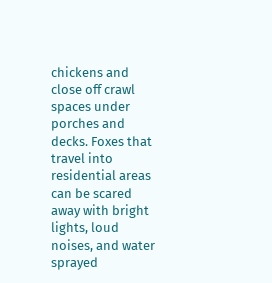chickens and close off crawl spaces under porches and decks. Foxes that travel into residential areas can be scared away with bright lights, loud noises, and water sprayed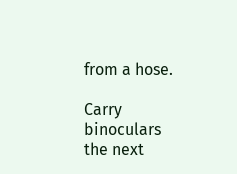from a hose.

Carry binoculars the next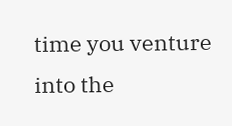time you venture into the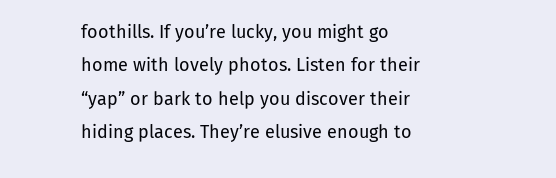foothills. If you’re lucky, you might go home with lovely photos. Listen for their “yap” or bark to help you discover their hiding places. They’re elusive enough to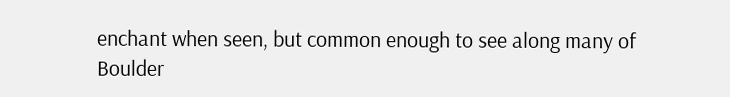enchant when seen, but common enough to see along many of Boulder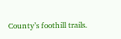County’s foothill trails.